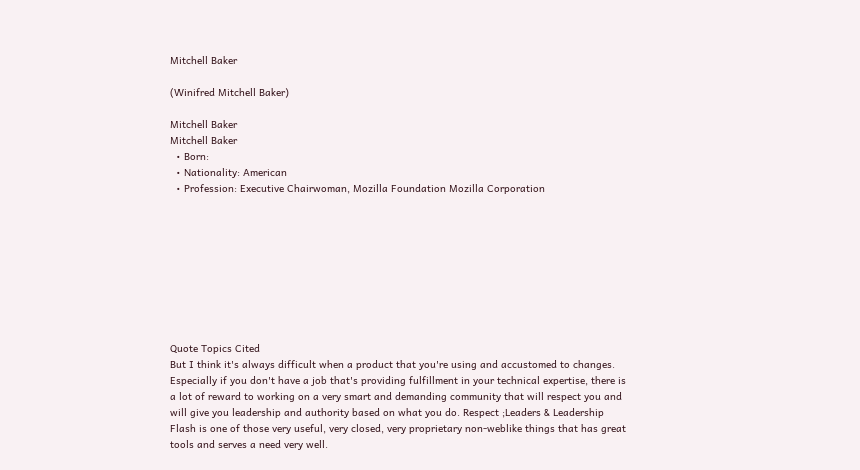Mitchell Baker

(Winifred Mitchell Baker)

Mitchell Baker
Mitchell Baker
  • Born:
  • Nationality: American
  • Profession: Executive Chairwoman, Mozilla Foundation Mozilla Corporation









Quote Topics Cited
But I think it's always difficult when a product that you're using and accustomed to changes.
Especially if you don't have a job that's providing fulfillment in your technical expertise, there is a lot of reward to working on a very smart and demanding community that will respect you and will give you leadership and authority based on what you do. Respect ;Leaders & Leadership
Flash is one of those very useful, very closed, very proprietary non-weblike things that has great tools and serves a need very well.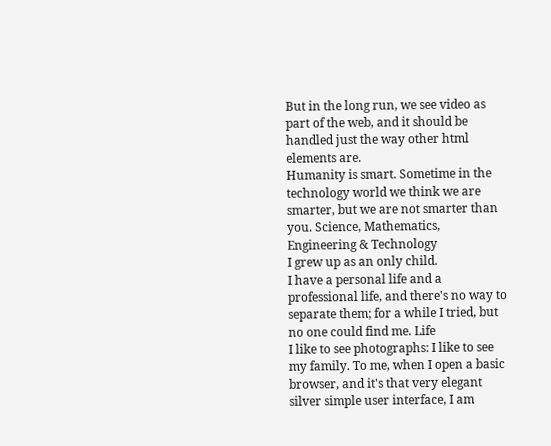But in the long run, we see video as part of the web, and it should be handled just the way other html elements are.
Humanity is smart. Sometime in the technology world we think we are smarter, but we are not smarter than you. Science, Mathematics, Engineering & Technology
I grew up as an only child.
I have a personal life and a professional life, and there's no way to separate them; for a while I tried, but no one could find me. Life
I like to see photographs: I like to see my family. To me, when I open a basic browser, and it's that very elegant silver simple user interface, I am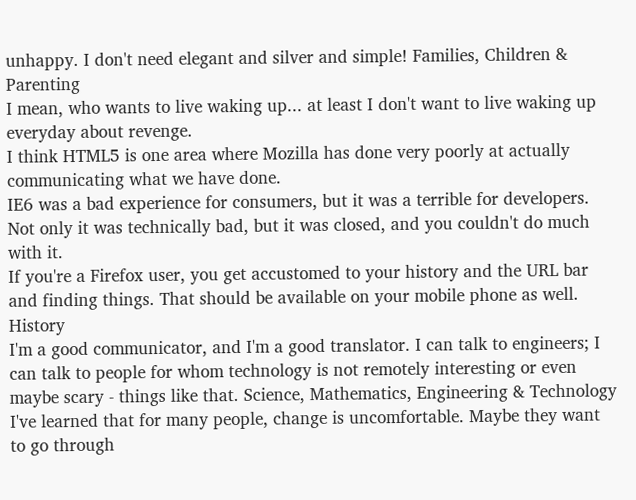unhappy. I don't need elegant and silver and simple! Families, Children & Parenting
I mean, who wants to live waking up... at least I don't want to live waking up everyday about revenge.
I think HTML5 is one area where Mozilla has done very poorly at actually communicating what we have done.
IE6 was a bad experience for consumers, but it was a terrible for developers. Not only it was technically bad, but it was closed, and you couldn't do much with it.
If you're a Firefox user, you get accustomed to your history and the URL bar and finding things. That should be available on your mobile phone as well. History
I'm a good communicator, and I'm a good translator. I can talk to engineers; I can talk to people for whom technology is not remotely interesting or even maybe scary - things like that. Science, Mathematics, Engineering & Technology
I've learned that for many people, change is uncomfortable. Maybe they want to go through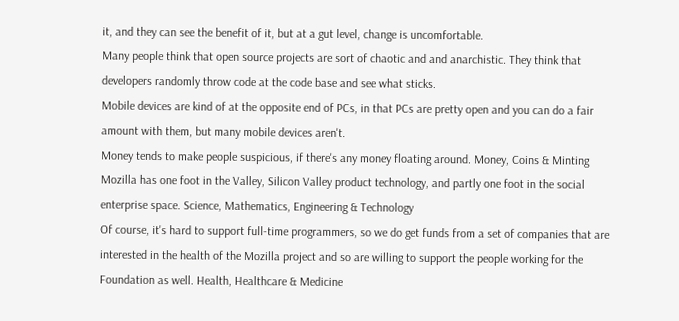it, and they can see the benefit of it, but at a gut level, change is uncomfortable.
Many people think that open source projects are sort of chaotic and and anarchistic. They think that developers randomly throw code at the code base and see what sticks.
Mobile devices are kind of at the opposite end of PCs, in that PCs are pretty open and you can do a fair amount with them, but many mobile devices aren't.
Money tends to make people suspicious, if there's any money floating around. Money, Coins & Minting
Mozilla has one foot in the Valley, Silicon Valley product technology, and partly one foot in the social enterprise space. Science, Mathematics, Engineering & Technology
Of course, it's hard to support full-time programmers, so we do get funds from a set of companies that are interested in the health of the Mozilla project and so are willing to support the people working for the Foundation as well. Health, Healthcare & Medicine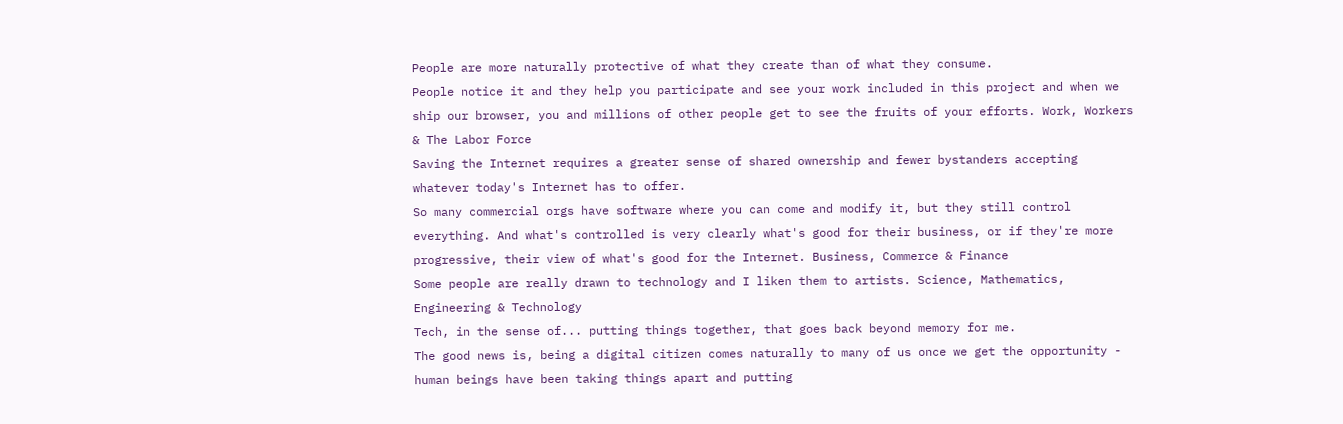People are more naturally protective of what they create than of what they consume.
People notice it and they help you participate and see your work included in this project and when we ship our browser, you and millions of other people get to see the fruits of your efforts. Work, Workers & The Labor Force
Saving the Internet requires a greater sense of shared ownership and fewer bystanders accepting whatever today's Internet has to offer.
So many commercial orgs have software where you can come and modify it, but they still control everything. And what's controlled is very clearly what's good for their business, or if they're more progressive, their view of what's good for the Internet. Business, Commerce & Finance
Some people are really drawn to technology and I liken them to artists. Science, Mathematics, Engineering & Technology
Tech, in the sense of... putting things together, that goes back beyond memory for me.
The good news is, being a digital citizen comes naturally to many of us once we get the opportunity - human beings have been taking things apart and putting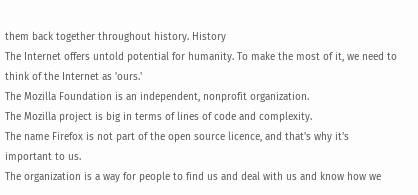them back together throughout history. History
The Internet offers untold potential for humanity. To make the most of it, we need to think of the Internet as 'ours.'
The Mozilla Foundation is an independent, nonprofit organization.
The Mozilla project is big in terms of lines of code and complexity.
The name Firefox is not part of the open source licence, and that's why it's important to us.
The organization is a way for people to find us and deal with us and know how we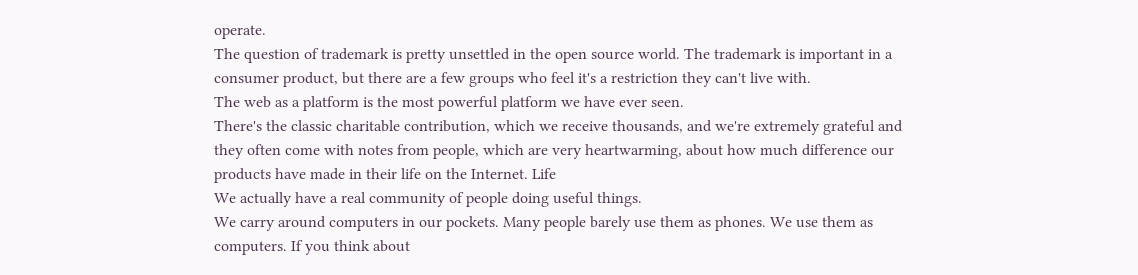operate.
The question of trademark is pretty unsettled in the open source world. The trademark is important in a consumer product, but there are a few groups who feel it's a restriction they can't live with.
The web as a platform is the most powerful platform we have ever seen.
There's the classic charitable contribution, which we receive thousands, and we're extremely grateful and they often come with notes from people, which are very heartwarming, about how much difference our products have made in their life on the Internet. Life
We actually have a real community of people doing useful things.
We carry around computers in our pockets. Many people barely use them as phones. We use them as computers. If you think about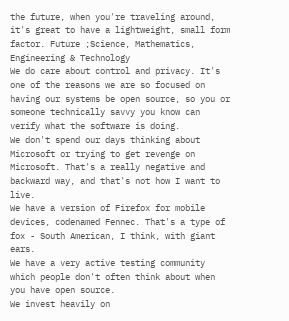the future, when you're traveling around, it's great to have a lightweight, small form factor. Future ;Science, Mathematics, Engineering & Technology
We do care about control and privacy. It's one of the reasons we are so focused on having our systems be open source, so you or someone technically savvy you know can verify what the software is doing.
We don't spend our days thinking about Microsoft or trying to get revenge on Microsoft. That's a really negative and backward way, and that's not how I want to live.
We have a version of Firefox for mobile devices, codenamed Fennec. That's a type of fox - South American, I think, with giant ears.
We have a very active testing community which people don't often think about when you have open source.
We invest heavily on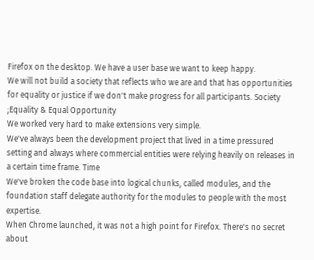Firefox on the desktop. We have a user base we want to keep happy.
We will not build a society that reflects who we are and that has opportunities for equality or justice if we don't make progress for all participants. Society ;Equality & Equal Opportunity
We worked very hard to make extensions very simple.
We've always been the development project that lived in a time pressured setting and always where commercial entities were relying heavily on releases in a certain time frame. Time
We've broken the code base into logical chunks, called modules, and the foundation staff delegate authority for the modules to people with the most expertise.
When Chrome launched, it was not a high point for Firefox. There's no secret about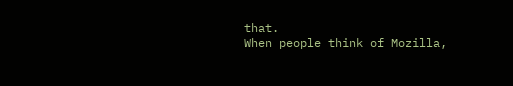that.
When people think of Mozilla,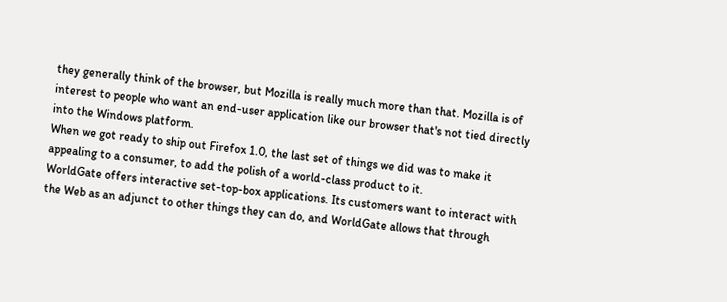they generally think of the browser, but Mozilla is really much more than that. Mozilla is of interest to people who want an end-user application like our browser that's not tied directly into the Windows platform.
When we got ready to ship out Firefox 1.0, the last set of things we did was to make it appealing to a consumer, to add the polish of a world-class product to it.
WorldGate offers interactive set-top-box applications. Its customers want to interact with the Web as an adjunct to other things they can do, and WorldGate allows that through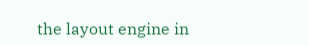the layout engine in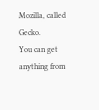Mozilla, called Gecko.
You can get anything from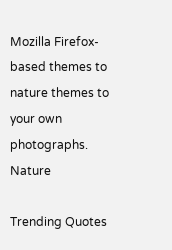Mozilla Firefox-based themes to nature themes to your own photographs. Nature

Trending Quotes